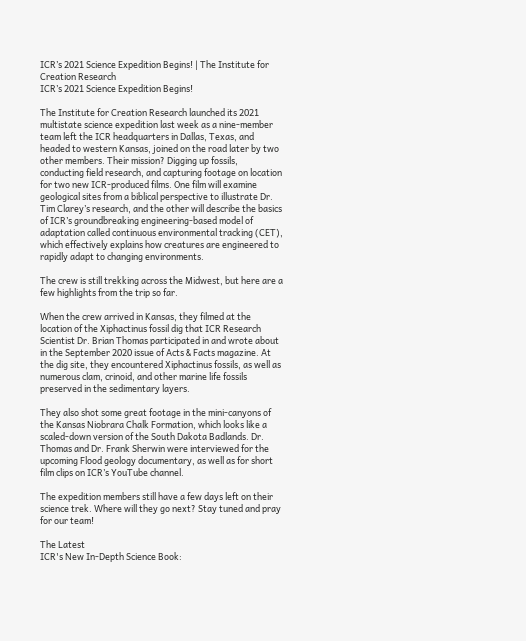ICR’s 2021 Science Expedition Begins! | The Institute for Creation Research
ICR’s 2021 Science Expedition Begins!

The Institute for Creation Research launched its 2021 multistate science expedition last week as a nine-member team left the ICR headquarters in Dallas, Texas, and headed to western Kansas, joined on the road later by two other members. Their mission? Digging up fossils, conducting field research, and capturing footage on location for two new ICR-produced films. One film will examine geological sites from a biblical perspective to illustrate Dr. Tim Clarey’s research, and the other will describe the basics of ICR’s groundbreaking engineering-based model of adaptation called continuous environmental tracking (CET), which effectively explains how creatures are engineered to rapidly adapt to changing environments.

The crew is still trekking across the Midwest, but here are a few highlights from the trip so far.

When the crew arrived in Kansas, they filmed at the location of the Xiphactinus fossil dig that ICR Research Scientist Dr. Brian Thomas participated in and wrote about in the September 2020 issue of Acts & Facts magazine. At the dig site, they encountered Xiphactinus fossils, as well as numerous clam, crinoid, and other marine life fossils preserved in the sedimentary layers.

They also shot some great footage in the mini-canyons of the Kansas Niobrara Chalk Formation, which looks like a scaled-down version of the South Dakota Badlands. Dr. Thomas and Dr. Frank Sherwin were interviewed for the upcoming Flood geology documentary, as well as for short film clips on ICR’s YouTube channel.

The expedition members still have a few days left on their science trek. Where will they go next? Stay tuned and pray for our team!

The Latest
ICR's New In-Depth Science Book: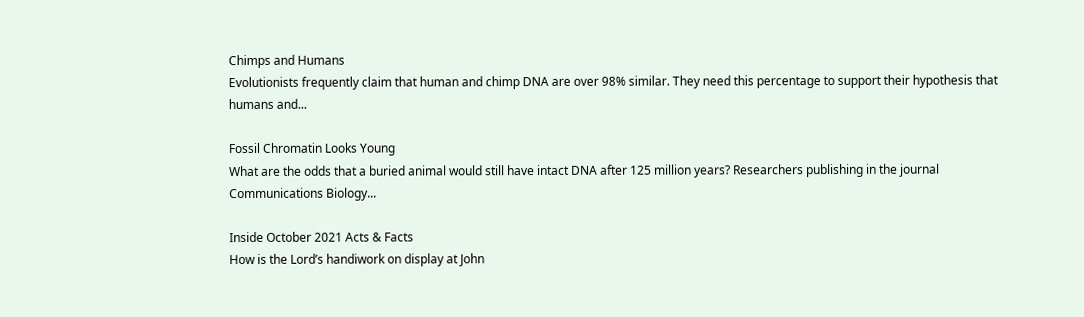Chimps and Humans
Evolutionists frequently claim that human and chimp DNA are over 98% similar. They need this percentage to support their hypothesis that humans and...

Fossil Chromatin Looks Young
What are the odds that a buried animal would still have intact DNA after 125 million years? Researchers publishing in the journal Communications Biology...

Inside October 2021 Acts & Facts
How is the Lord’s handiwork on display at John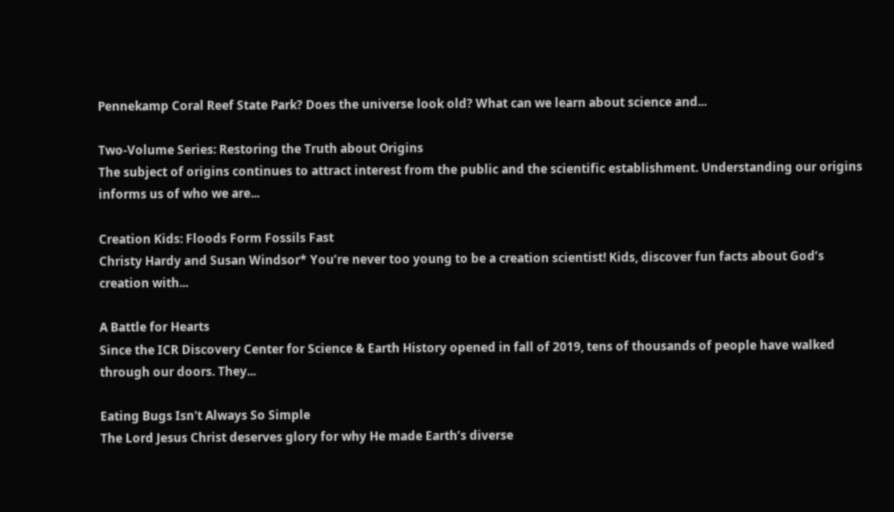Pennekamp Coral Reef State Park? Does the universe look old? What can we learn about science and...

Two-Volume Series: Restoring the Truth about Origins
The subject of origins continues to attract interest from the public and the scientific establishment. Understanding our origins informs us of who we are...

Creation Kids: Floods Form Fossils Fast
Christy Hardy and Susan Windsor* You’re never too young to be a creation scientist! Kids, discover fun facts about God’s creation with...

A Battle for Hearts
Since the ICR Discovery Center for Science & Earth History opened in fall of 2019, tens of thousands of people have walked through our doors. They...

Eating Bugs Isn't Always So Simple
The Lord Jesus Christ deserves glory for why He made Earth’s diverse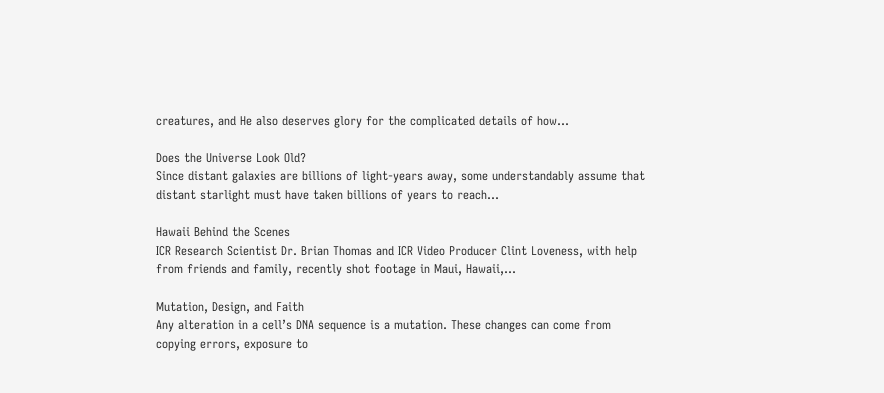creatures, and He also deserves glory for the complicated details of how...

Does the Universe Look Old?
Since distant galaxies are billions of light-years away, some understandably assume that distant starlight must have taken billions of years to reach...

Hawaii Behind the Scenes
ICR Research Scientist Dr. Brian Thomas and ICR Video Producer Clint Loveness, with help from friends and family, recently shot footage in Maui, Hawaii,...

Mutation, Design, and Faith
Any alteration in a cell’s DNA sequence is a mutation. These changes can come from copying errors, exposure to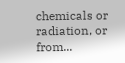chemicals or radiation, or from...